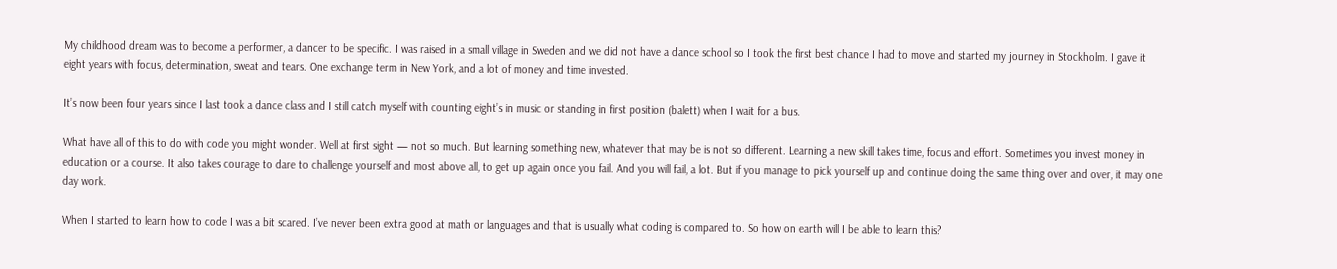My childhood dream was to become a performer, a dancer to be specific. I was raised in a small village in Sweden and we did not have a dance school so I took the first best chance I had to move and started my journey in Stockholm. I gave it eight years with focus, determination, sweat and tears. One exchange term in New York, and a lot of money and time invested.

It’s now been four years since I last took a dance class and I still catch myself with counting eight’s in music or standing in first position (balett) when I wait for a bus.

What have all of this to do with code you might wonder. Well at first sight — not so much. But learning something new, whatever that may be is not so different. Learning a new skill takes time, focus and effort. Sometimes you invest money in education or a course. It also takes courage to dare to challenge yourself and most above all, to get up again once you fail. And you will fail, a lot. But if you manage to pick yourself up and continue doing the same thing over and over, it may one day work.

When I started to learn how to code I was a bit scared. I’ve never been extra good at math or languages and that is usually what coding is compared to. So how on earth will I be able to learn this?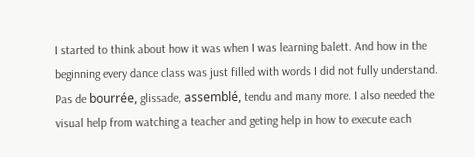I started to think about how it was when I was learning balett. And how in the beginning every dance class was just filled with words I did not fully understand. Pas de bourrée, glissade, assemblé, tendu and many more. I also needed the visual help from watching a teacher and geting help in how to execute each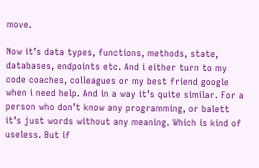move.

Now it’s data types, functions, methods, state, databases, endpoints etc. And i either turn to my code coaches, colleagues or my best friend google when i need help. And in a way it’s quite similar. For a person who don’t know any programming, or balett it’s just words without any meaning. Which is kind of useless. But if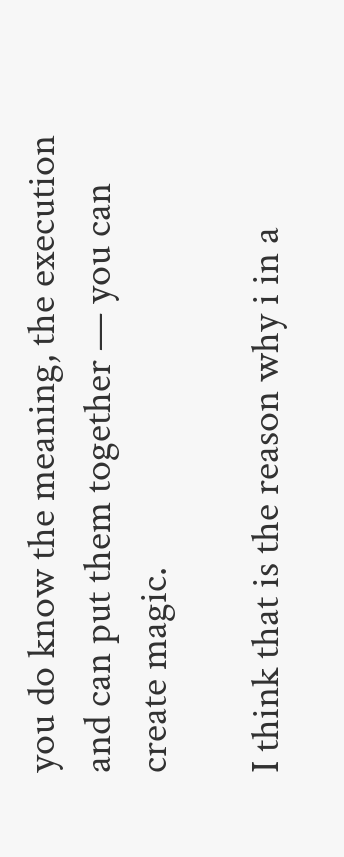you do know the meaning, the execution and can put them together — you can create magic.

I think that is the reason why i in a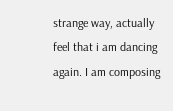strange way, actually feel that i am dancing again. I am composing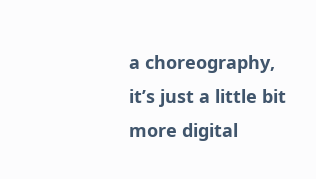a choreography, it’s just a little bit more digital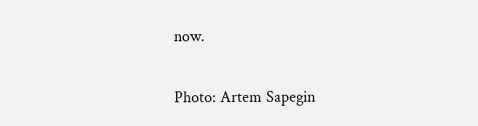now.

Photo: Artem Sapegin